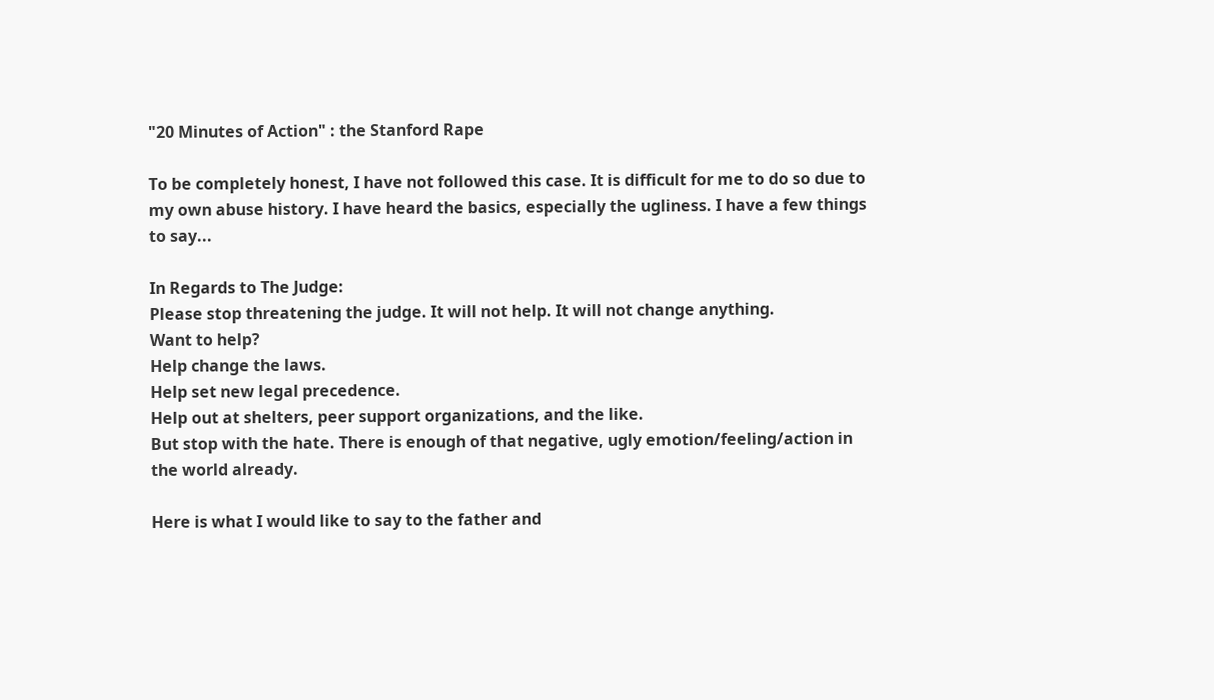"20 Minutes of Action" : the Stanford Rape

To be completely honest, I have not followed this case. It is difficult for me to do so due to my own abuse history. I have heard the basics, especially the ugliness. I have a few things to say...

In Regards to The Judge:
Please stop threatening the judge. It will not help. It will not change anything.
Want to help?
Help change the laws.
Help set new legal precedence.
Help out at shelters, peer support organizations, and the like.
But stop with the hate. There is enough of that negative, ugly emotion/feeling/action in the world already.

Here is what I would like to say to the father and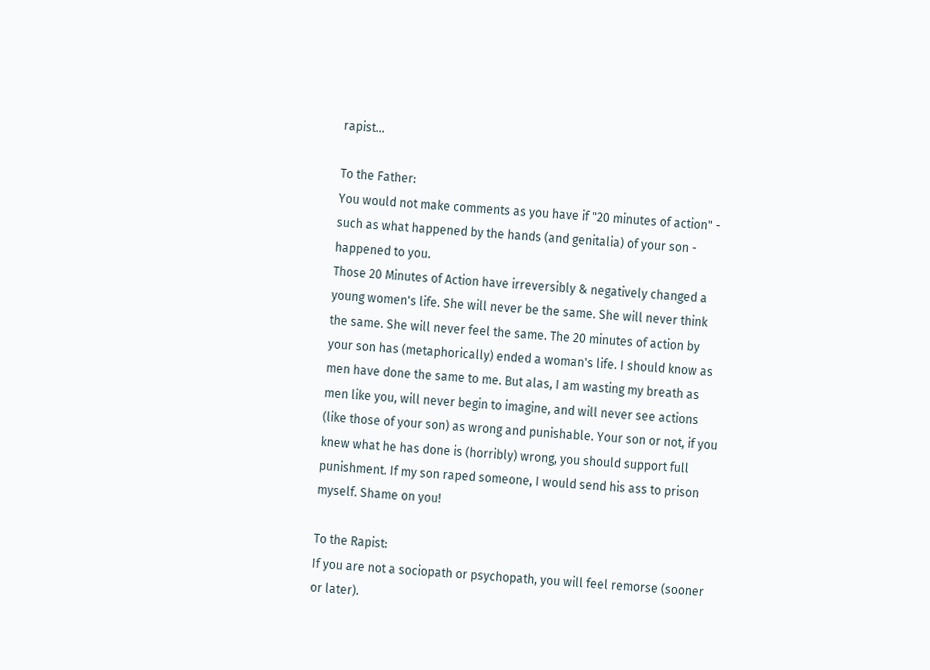rapist...

To the Father:
You would not make comments as you have if "20 minutes of action" - such as what happened by the hands (and genitalia) of your son - happened to you.
Those 20 Minutes of Action have irreversibly & negatively changed a young women's life. She will never be the same. She will never think the same. She will never feel the same. The 20 minutes of action by your son has (metaphorically) ended a woman's life. I should know as men have done the same to me. But alas, I am wasting my breath as men like you, will never begin to imagine, and will never see actions (like those of your son) as wrong and punishable. Your son or not, if you knew what he has done is (horribly) wrong, you should support full punishment. If my son raped someone, I would send his ass to prison myself. Shame on you!

To the Rapist:
If you are not a sociopath or psychopath, you will feel remorse (sooner or later).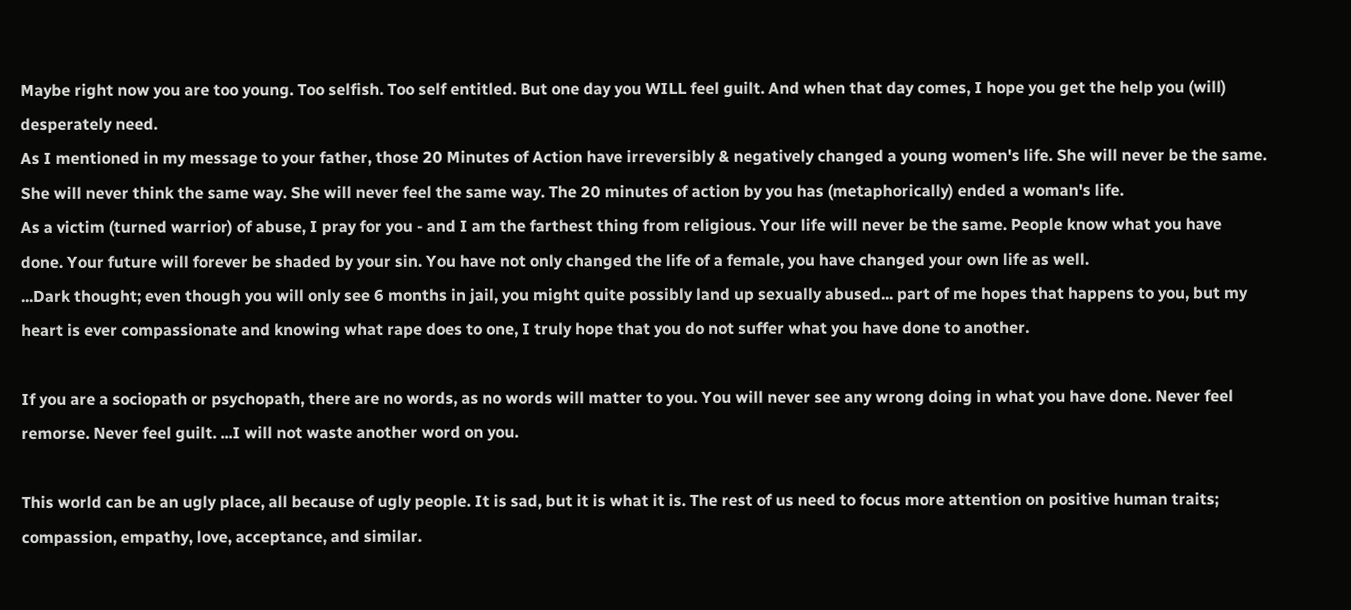Maybe right now you are too young. Too selfish. Too self entitled. But one day you WILL feel guilt. And when that day comes, I hope you get the help you (will) desperately need.
As I mentioned in my message to your father, those 20 Minutes of Action have irreversibly & negatively changed a young women's life. She will never be the same. She will never think the same way. She will never feel the same way. The 20 minutes of action by you has (metaphorically) ended a woman's life.
As a victim (turned warrior) of abuse, I pray for you - and I am the farthest thing from religious. Your life will never be the same. People know what you have done. Your future will forever be shaded by your sin. You have not only changed the life of a female, you have changed your own life as well.
...Dark thought; even though you will only see 6 months in jail, you might quite possibly land up sexually abused... part of me hopes that happens to you, but my heart is ever compassionate and knowing what rape does to one, I truly hope that you do not suffer what you have done to another.

If you are a sociopath or psychopath, there are no words, as no words will matter to you. You will never see any wrong doing in what you have done. Never feel remorse. Never feel guilt. ...I will not waste another word on you.

This world can be an ugly place, all because of ugly people. It is sad, but it is what it is. The rest of us need to focus more attention on positive human traits; compassion, empathy, love, acceptance, and similar.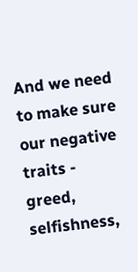And we need to make sure our negative traits - greed, selfishness,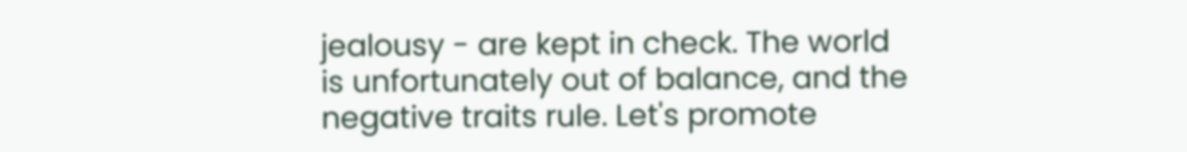jealousy - are kept in check. The world is unfortunately out of balance, and the negative traits rule. Let's promote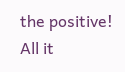the positive! All it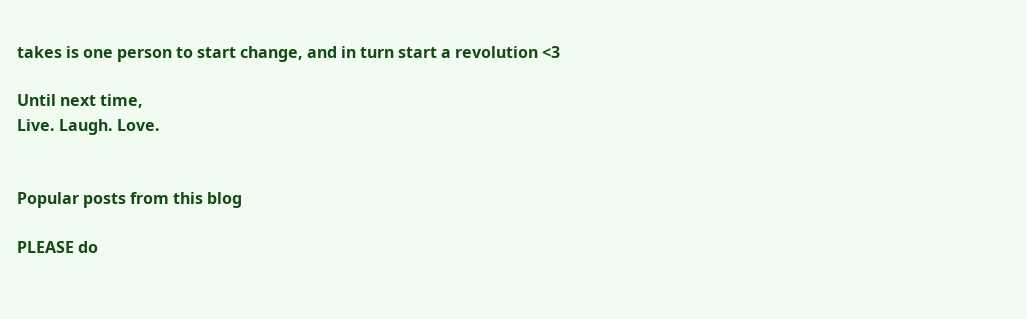takes is one person to start change, and in turn start a revolution <3

Until next time,
Live. Laugh. Love.


Popular posts from this blog

PLEASE do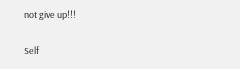not give up!!!

Self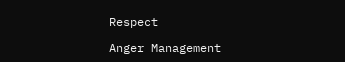Respect

Anger Management